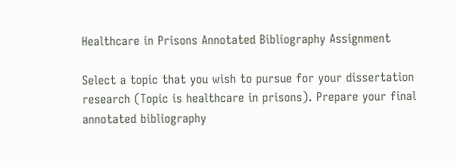Healthcare in Prisons Annotated Bibliography Assignment

Select a topic that you wish to pursue for your dissertation research (Topic is healthcare in prisons). Prepare your final annotated bibliography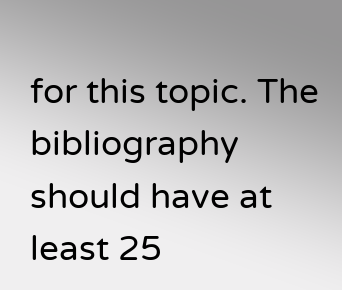for this topic. The bibliography should have at least 25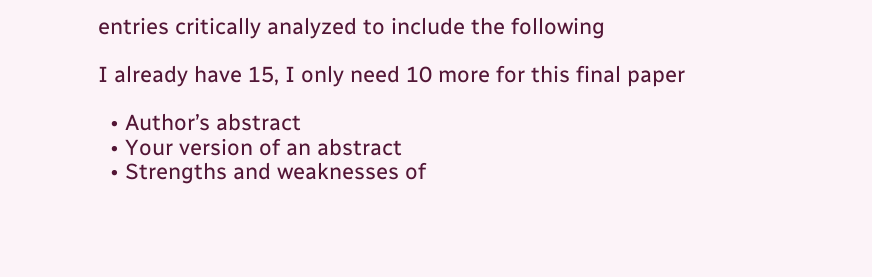entries critically analyzed to include the following

I already have 15, I only need 10 more for this final paper

  • Author’s abstract
  • Your version of an abstract
  • Strengths and weaknesses of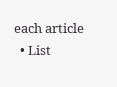each article
  • List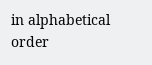in alphabetical order